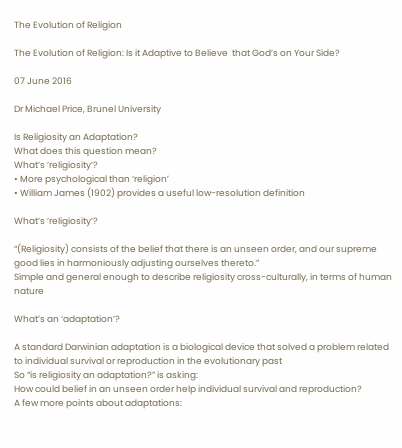The Evolution of Religion

The Evolution of Religion: Is it Adaptive to Believe  that God’s on Your Side?

07 June 2016

Dr Michael Price, Brunel University

Is Religiosity an Adaptation?
What does this question mean?
What’s ‘religiosity’?
• More psychological than ‘religion’
• William James (1902) provides a useful low-resolution definition

What’s ‘religiosity’?

“(Religiosity) consists of the belief that there is an unseen order, and our supreme good lies in harmoniously adjusting ourselves thereto.”
Simple and general enough to describe religiosity cross-culturally, in terms of human nature

What’s an ‘adaptation’?

A standard Darwinian adaptation is a biological device that solved a problem related to individual survival or reproduction in the evolutionary past
So “is religiosity an adaptation?” is asking:
How could belief in an unseen order help individual survival and reproduction?
A few more points about adaptations: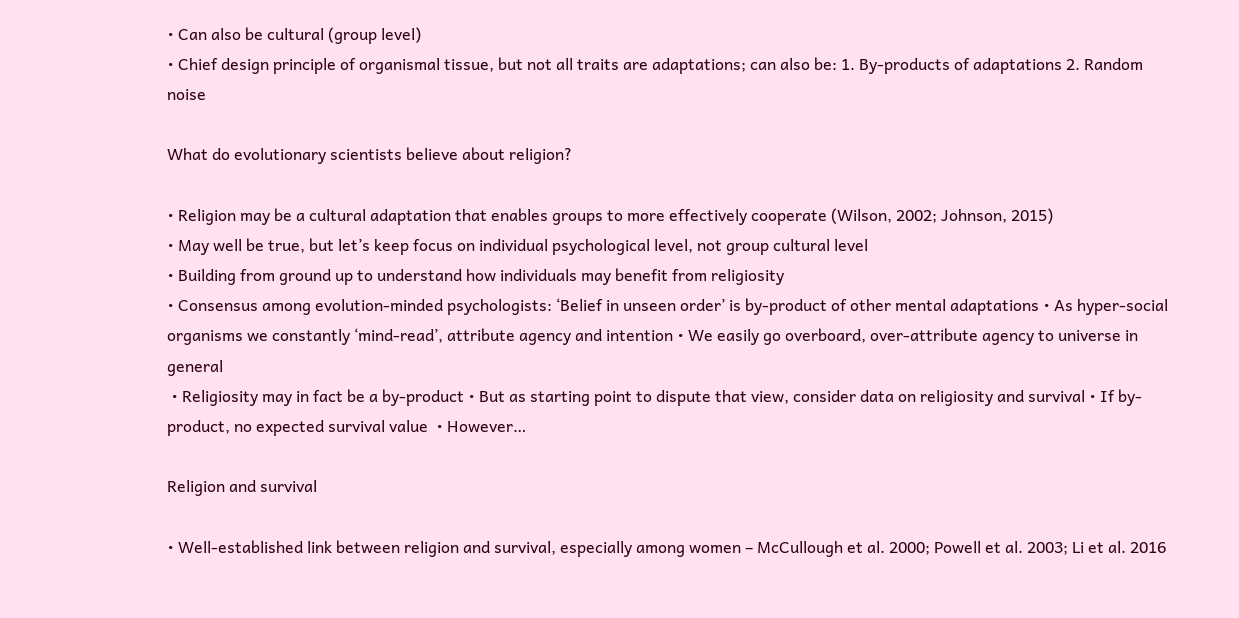• Can also be cultural (group level)
• Chief design principle of organismal tissue, but not all traits are adaptations; can also be: 1. By-products of adaptations 2. Random noise

What do evolutionary scientists believe about religion?

• Religion may be a cultural adaptation that enables groups to more effectively cooperate (Wilson, 2002; Johnson, 2015)
• May well be true, but let’s keep focus on individual psychological level, not group cultural level
• Building from ground up to understand how individuals may benefit from religiosity
• Consensus among evolution-minded psychologists: ‘Belief in unseen order’ is by-product of other mental adaptations • As hyper-social organisms we constantly ‘mind-read’, attribute agency and intention • We easily go overboard, over-attribute agency to universe in general
 • Religiosity may in fact be a by-product • But as starting point to dispute that view, consider data on religiosity and survival • If by-product, no expected survival value  • However…

Religion and survival

• Well-established link between religion and survival, especially among women – McCullough et al. 2000; Powell et al. 2003; Li et al. 2016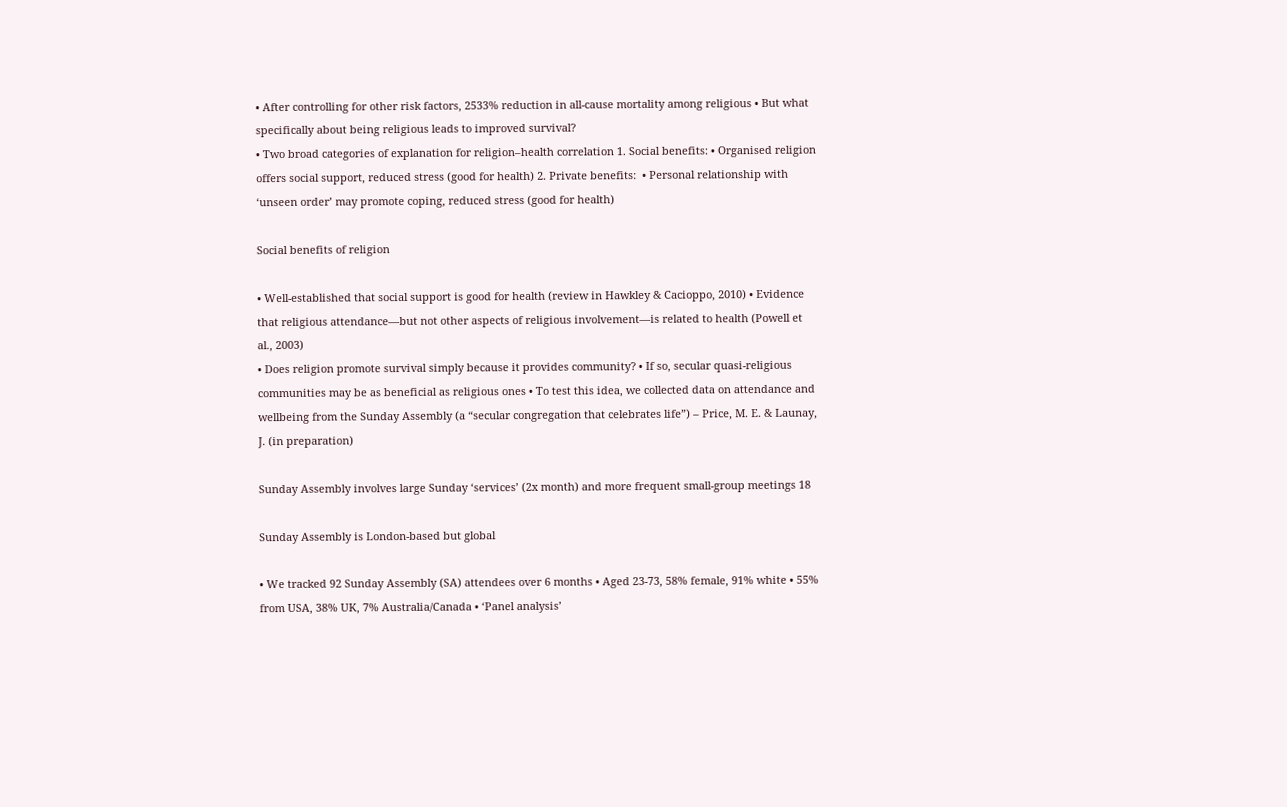• After controlling for other risk factors, 2533% reduction in all-cause mortality among religious • But what specifically about being religious leads to improved survival?
• Two broad categories of explanation for religion–health correlation 1. Social benefits: • Organised religion offers social support, reduced stress (good for health) 2. Private benefits:  • Personal relationship with ‘unseen order’ may promote coping, reduced stress (good for health)

Social benefits of religion

• Well-established that social support is good for health (review in Hawkley & Cacioppo, 2010) • Evidence that religious attendance—but not other aspects of religious involvement—is related to health (Powell et al., 2003)
• Does religion promote survival simply because it provides community? • If so, secular quasi-religious communities may be as beneficial as religious ones • To test this idea, we collected data on attendance and wellbeing from the Sunday Assembly (a “secular congregation that celebrates life”) – Price, M. E. & Launay, J. (in preparation)

Sunday Assembly involves large Sunday ‘services’ (2x month) and more frequent small-group meetings 18

Sunday Assembly is London-based but global

• We tracked 92 Sunday Assembly (SA) attendees over 6 months • Aged 23-73, 58% female, 91% white • 55% from USA, 38% UK, 7% Australia/Canada • ‘Panel analysis’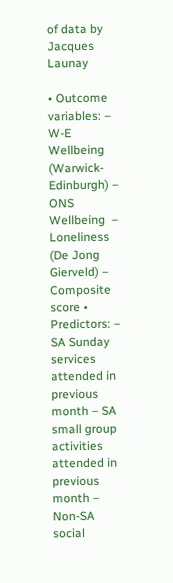of data by Jacques Launay

• Outcome variables: – W-E Wellbeing (Warwick-Edinburgh) – ONS Wellbeing  – Loneliness (De Jong Gierveld) – Composite score • Predictors: – SA Sunday services attended in previous month – SA small group activities attended in previous month – Non-SA social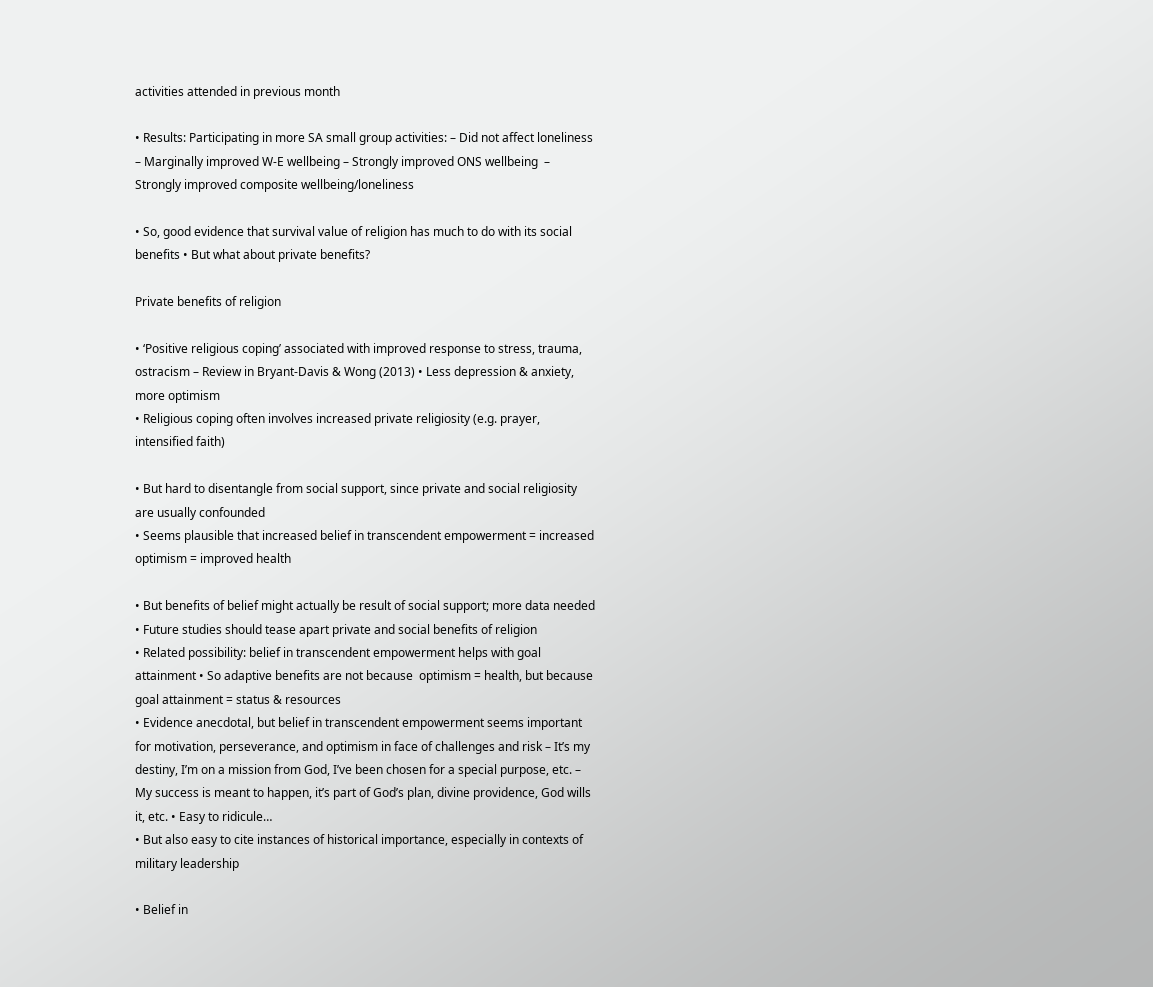activities attended in previous month

• Results: Participating in more SA small group activities: – Did not affect loneliness – Marginally improved W-E wellbeing – Strongly improved ONS wellbeing  – Strongly improved composite wellbeing/loneliness

• So, good evidence that survival value of religion has much to do with its social benefits • But what about private benefits?

Private benefits of religion

• ‘Positive religious coping’ associated with improved response to stress, trauma, ostracism – Review in Bryant-Davis & Wong (2013) • Less depression & anxiety, more optimism
• Religious coping often involves increased private religiosity (e.g. prayer, intensified faith)

• But hard to disentangle from social support, since private and social religiosity are usually confounded
• Seems plausible that increased belief in transcendent empowerment = increased optimism = improved health

• But benefits of belief might actually be result of social support; more data needed • Future studies should tease apart private and social benefits of religion
• Related possibility: belief in transcendent empowerment helps with goal attainment • So adaptive benefits are not because  optimism = health, but because goal attainment = status & resources
• Evidence anecdotal, but belief in transcendent empowerment seems important for motivation, perseverance, and optimism in face of challenges and risk – It’s my destiny, I’m on a mission from God, I’ve been chosen for a special purpose, etc. – My success is meant to happen, it’s part of God’s plan, divine providence, God wills it, etc. • Easy to ridicule…
• But also easy to cite instances of historical importance, especially in contexts of military leadership

• Belief in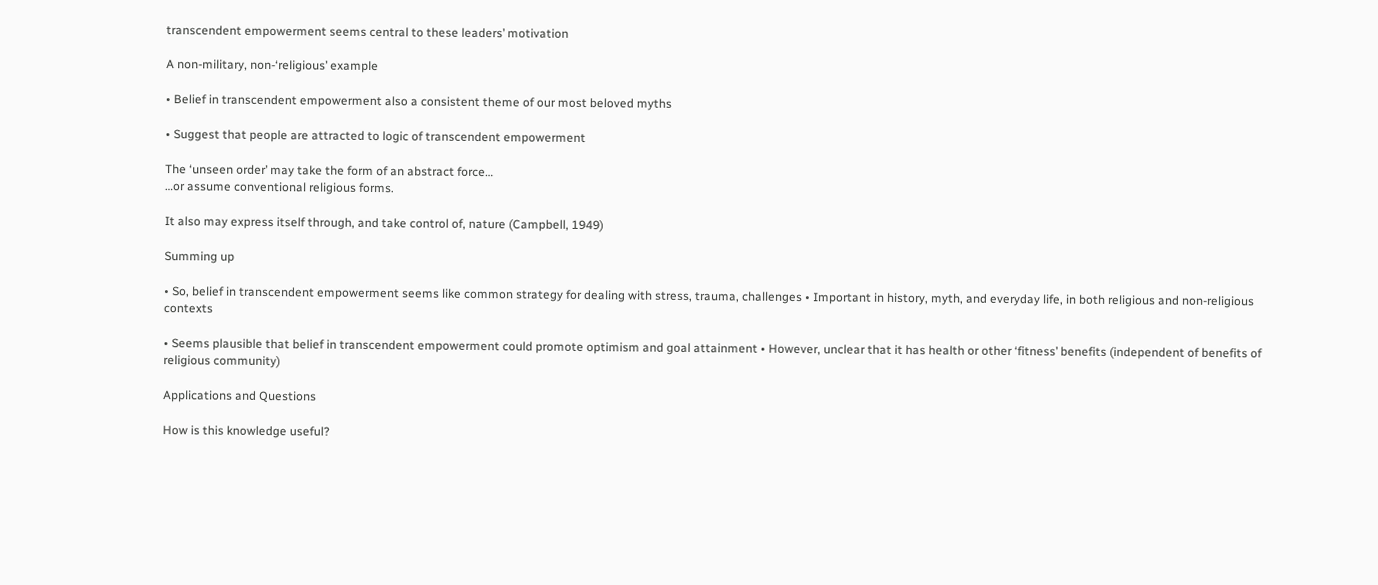transcendent empowerment seems central to these leaders’ motivation

A non-military, non-‘religious’ example

• Belief in transcendent empowerment also a consistent theme of our most beloved myths

• Suggest that people are attracted to logic of transcendent empowerment

The ‘unseen order’ may take the form of an abstract force…
…or assume conventional religious forms.

It also may express itself through, and take control of, nature (Campbell, 1949)

Summing up

• So, belief in transcendent empowerment seems like common strategy for dealing with stress, trauma, challenges • Important in history, myth, and everyday life, in both religious and non-religious contexts

• Seems plausible that belief in transcendent empowerment could promote optimism and goal attainment • However, unclear that it has health or other ‘fitness’ benefits (independent of benefits of religious community)

Applications and Questions

How is this knowledge useful?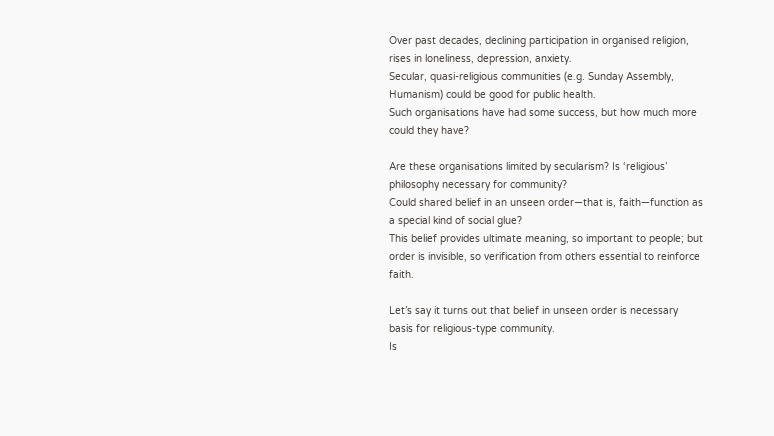Over past decades, declining participation in organised religion, rises in loneliness, depression, anxiety.
Secular, quasi-religious communities (e.g. Sunday Assembly, Humanism) could be good for public health.
Such organisations have had some success, but how much more could they have?

Are these organisations limited by secularism? Is ‘religious’ philosophy necessary for community?
Could shared belief in an unseen order—that is, faith—function as a special kind of social glue?
This belief provides ultimate meaning, so important to people; but order is invisible, so verification from others essential to reinforce faith.

Let’s say it turns out that belief in unseen order is necessary basis for religious-type community.
Is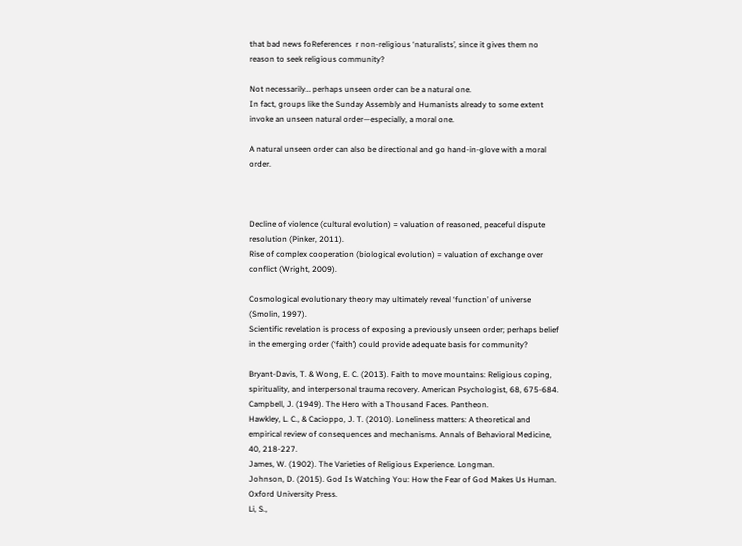that bad news foReferences  r non-religious ‘naturalists’, since it gives them no reason to seek religious community?

Not necessarily… perhaps unseen order can be a natural one.
In fact, groups like the Sunday Assembly and Humanists already to some extent  invoke an unseen natural order—especially, a moral one.

A natural unseen order can also be directional and go hand-in-glove with a moral order.



Decline of violence (cultural evolution) = valuation of reasoned, peaceful dispute resolution (Pinker, 2011).
Rise of complex cooperation (biological evolution) = valuation of exchange over conflict (Wright, 2009).

Cosmological evolutionary theory may ultimately reveal ‘function’ of universe (Smolin, 1997).
Scientific revelation is process of exposing a previously unseen order; perhaps belief in the emerging order (‘faith’) could provide adequate basis for community?

Bryant-Davis, T. & Wong, E. C. (2013). Faith to move mountains: Religious coping, spirituality, and interpersonal trauma recovery. American Psychologist, 68, 675-684.
Campbell, J. (1949). The Hero with a Thousand Faces. Pantheon.
Hawkley, L. C., & Cacioppo, J. T. (2010). Loneliness matters: A theoretical and empirical review of consequences and mechanisms. Annals of Behavioral Medicine, 40, 218-227.
James, W. (1902). The Varieties of Religious Experience. Longman.
Johnson, D. (2015). God Is Watching You: How the Fear of God Makes Us Human. Oxford University Press.
Li, S.,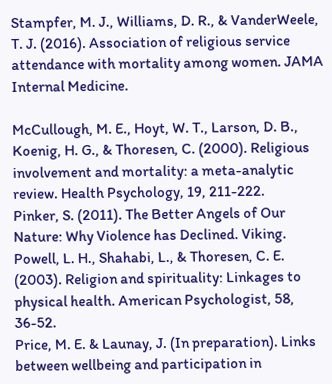Stampfer, M. J., Williams, D. R., & VanderWeele, T. J. (2016). Association of religious service attendance with mortality among women. JAMA Internal Medicine.

McCullough, M. E., Hoyt, W. T., Larson, D. B., Koenig, H. G., & Thoresen, C. (2000). Religious involvement and mortality: a meta-analytic review. Health Psychology, 19, 211-222.
Pinker, S. (2011). The Better Angels of Our Nature: Why Violence has Declined. Viking.
Powell, L. H., Shahabi, L., & Thoresen, C. E. (2003). Religion and spirituality: Linkages to physical health. American Psychologist, 58, 36-52.
Price, M. E. & Launay, J. (In preparation). Links between wellbeing and participation in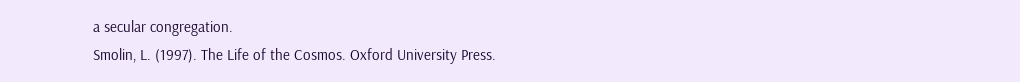a secular congregation.
Smolin, L. (1997). The Life of the Cosmos. Oxford University Press.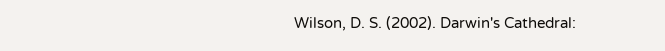Wilson, D. S. (2002). Darwin's Cathedral: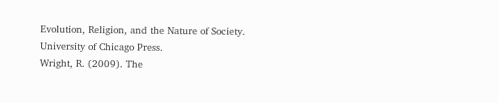Evolution, Religion, and the Nature of Society. University of Chicago Press.
Wright, R. (2009). The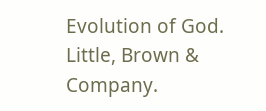Evolution of God. Little, Brown & Company.